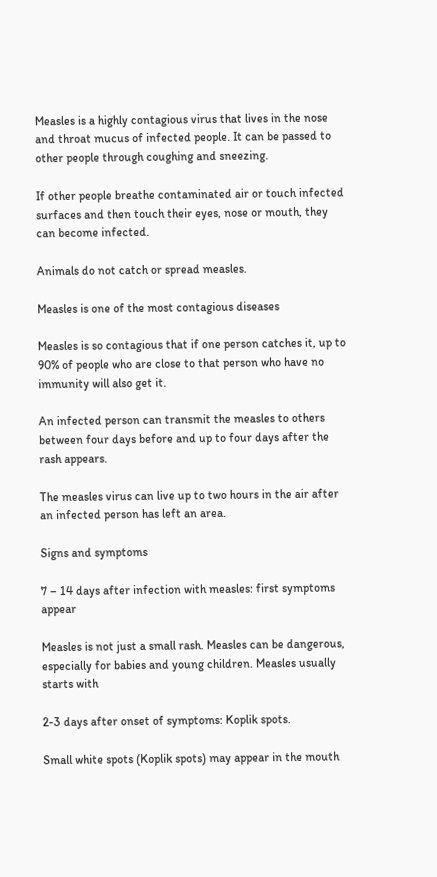Measles is a highly contagious virus that lives in the nose and throat mucus of infected people. It can be passed to other people through coughing and sneezing.

If other people breathe contaminated air or touch infected surfaces and then touch their eyes, nose or mouth, they can become infected.

Animals do not catch or spread measles.

Measles is one of the most contagious diseases

Measles is so contagious that if one person catches it, up to 90% of people who are close to that person who have no immunity will also get it.

An infected person can transmit the measles to others between four days before and up to four days after the rash appears.

The measles virus can live up to two hours in the air after an infected person has left an area.

Signs and symptoms

7 – 14 days after infection with measles: first symptoms appear

Measles is not just a small rash. Measles can be dangerous, especially for babies and young children. Measles usually starts with

2-3 days after onset of symptoms: Koplik spots.

Small white spots (Koplik spots) may appear in the mouth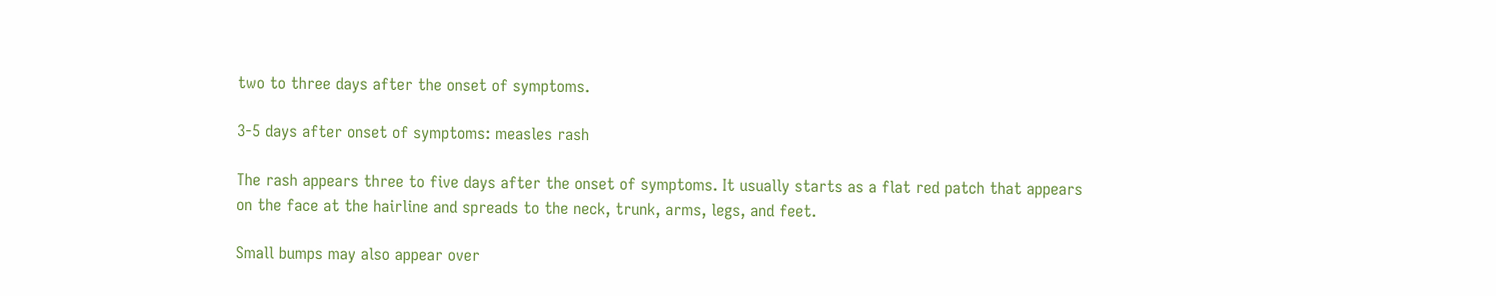two to three days after the onset of symptoms.

3-5 days after onset of symptoms: measles rash

The rash appears three to five days after the onset of symptoms. It usually starts as a flat red patch that appears on the face at the hairline and spreads to the neck, trunk, arms, legs, and feet.

Small bumps may also appear over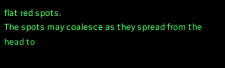flat red spots.
The spots may coalesce as they spread from the head to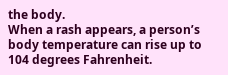the body.
When a rash appears, a person’s body temperature can rise up to 104 degrees Fahrenheit.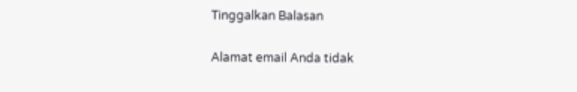Tinggalkan Balasan

Alamat email Anda tidak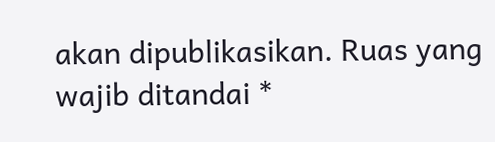akan dipublikasikan. Ruas yang wajib ditandai *